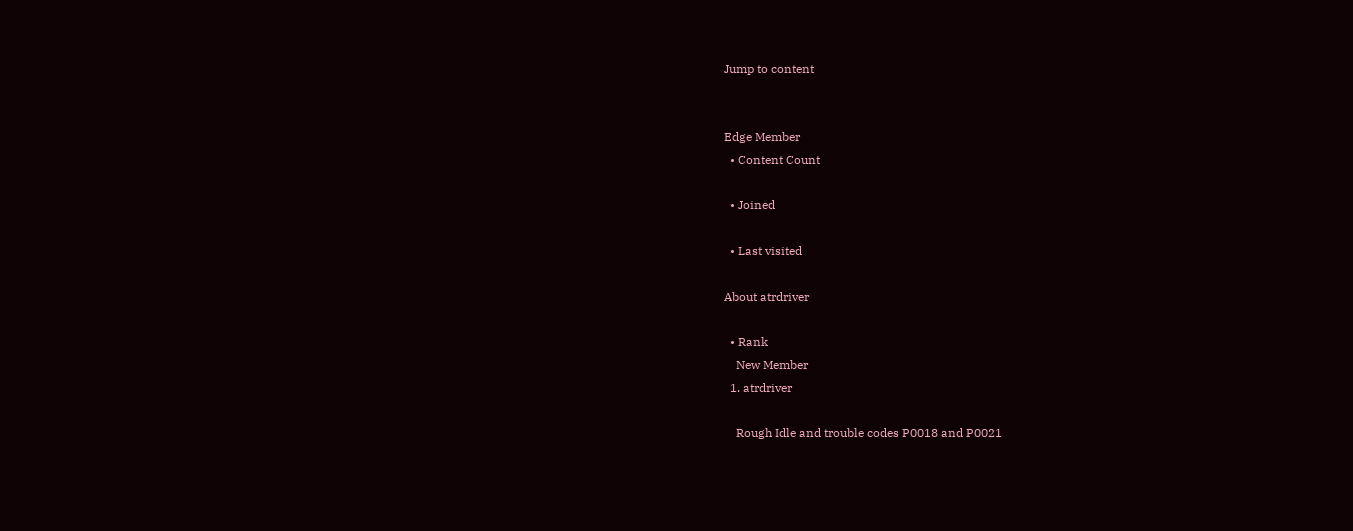Jump to content


Edge Member
  • Content Count

  • Joined

  • Last visited

About atrdriver

  • Rank
    New Member
  1. atrdriver

    Rough Idle and trouble codes P0018 and P0021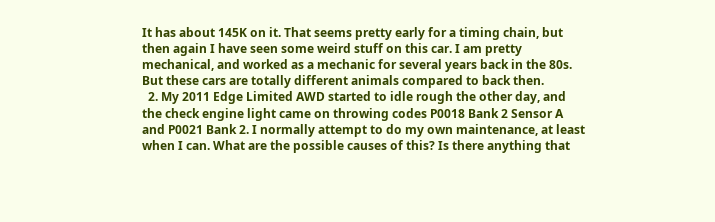It has about 145K on it. That seems pretty early for a timing chain, but then again I have seen some weird stuff on this car. I am pretty mechanical, and worked as a mechanic for several years back in the 80s. But these cars are totally different animals compared to back then.
  2. My 2011 Edge Limited AWD started to idle rough the other day, and the check engine light came on throwing codes P0018 Bank 2 Sensor A and P0021 Bank 2. I normally attempt to do my own maintenance, at least when I can. What are the possible causes of this? Is there anything that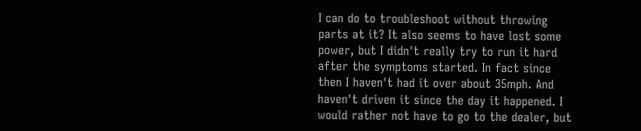I can do to troubleshoot without throwing parts at it? It also seems to have lost some power, but I didn't really try to run it hard after the symptoms started. In fact since then I haven't had it over about 35mph. And haven't driven it since the day it happened. I would rather not have to go to the dealer, but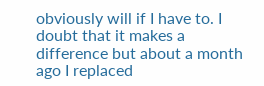obviously will if I have to. I doubt that it makes a difference but about a month ago I replaced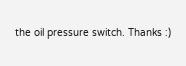the oil pressure switch. Thanks :)